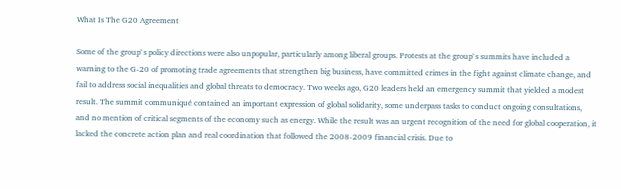What Is The G20 Agreement

Some of the group`s policy directions were also unpopular, particularly among liberal groups. Protests at the group`s summits have included a warning to the G-20 of promoting trade agreements that strengthen big business, have committed crimes in the fight against climate change, and fail to address social inequalities and global threats to democracy. Two weeks ago, G20 leaders held an emergency summit that yielded a modest result. The summit communiqué contained an important expression of global solidarity, some underpass tasks to conduct ongoing consultations, and no mention of critical segments of the economy such as energy. While the result was an urgent recognition of the need for global cooperation, it lacked the concrete action plan and real coordination that followed the 2008-2009 financial crisis. Due to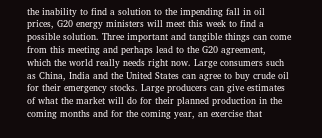the inability to find a solution to the impending fall in oil prices, G20 energy ministers will meet this week to find a possible solution. Three important and tangible things can come from this meeting and perhaps lead to the G20 agreement, which the world really needs right now. Large consumers such as China, India and the United States can agree to buy crude oil for their emergency stocks. Large producers can give estimates of what the market will do for their planned production in the coming months and for the coming year, an exercise that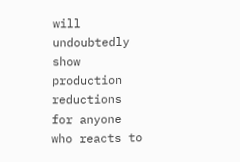will undoubtedly show production reductions for anyone who reacts to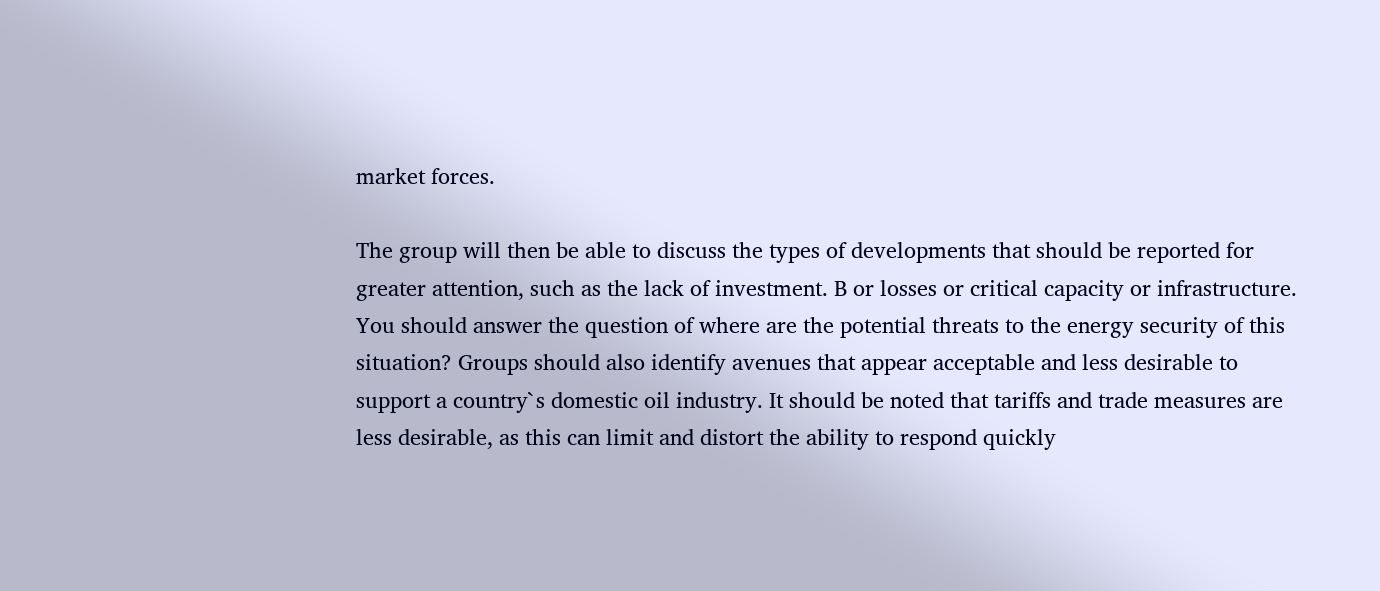market forces.

The group will then be able to discuss the types of developments that should be reported for greater attention, such as the lack of investment. B or losses or critical capacity or infrastructure. You should answer the question of where are the potential threats to the energy security of this situation? Groups should also identify avenues that appear acceptable and less desirable to support a country`s domestic oil industry. It should be noted that tariffs and trade measures are less desirable, as this can limit and distort the ability to respond quickly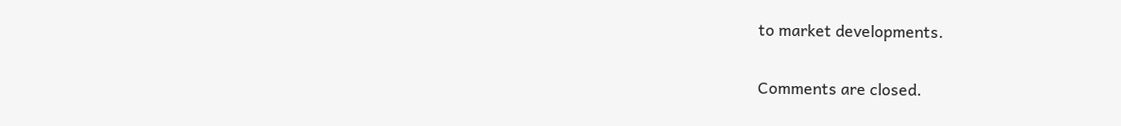to market developments.

Comments are closed.